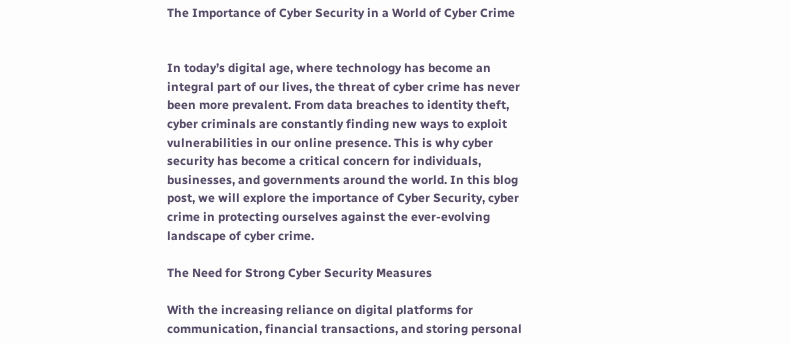The Importance of Cyber Security in a World of Cyber Crime


In today’s digital age, where technology has become an integral part of our lives, the threat of cyber crime has never been more prevalent. From data breaches to identity theft, cyber criminals are constantly finding new ways to exploit vulnerabilities in our online presence. This is why cyber security has become a critical concern for individuals, businesses, and governments around the world. In this blog post, we will explore the importance of Cyber Security, cyber crime in protecting ourselves against the ever-evolving landscape of cyber crime.

The Need for Strong Cyber Security Measures

With the increasing reliance on digital platforms for communication, financial transactions, and storing personal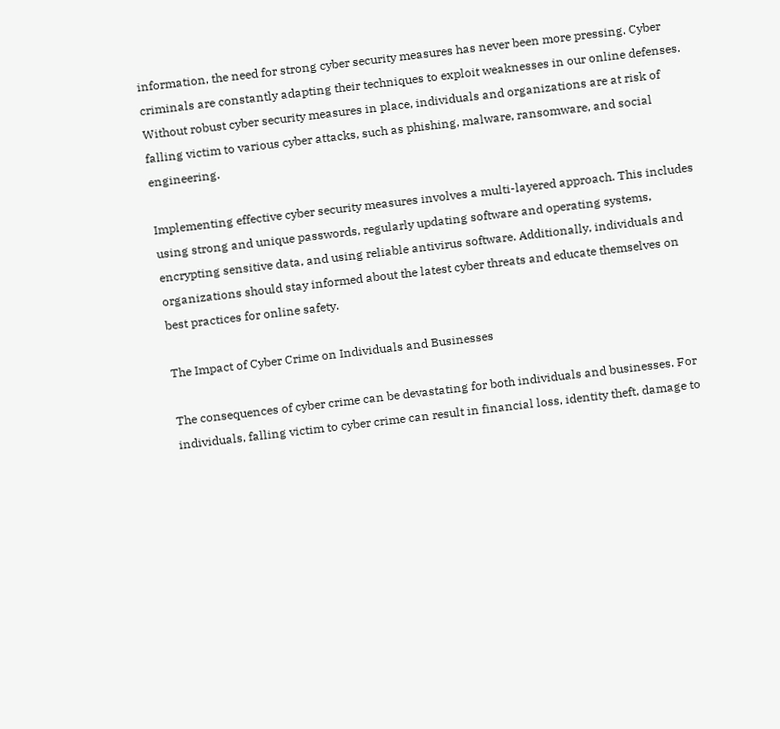information, the need for strong cyber security measures has never been more pressing. Cyber criminals are constantly adapting their techniques to exploit weaknesses in our online defenses. Without robust cyber security measures in place, individuals and organizations are at risk of falling victim to various cyber attacks, such as phishing, malware, ransomware, and social engineering.

Implementing effective cyber security measures involves a multi-layered approach. This includes using strong and unique passwords, regularly updating software and operating systems, encrypting sensitive data, and using reliable antivirus software. Additionally, individuals and organizations should stay informed about the latest cyber threats and educate themselves on best practices for online safety.

The Impact of Cyber Crime on Individuals and Businesses

The consequences of cyber crime can be devastating for both individuals and businesses. For individuals, falling victim to cyber crime can result in financial loss, identity theft, damage to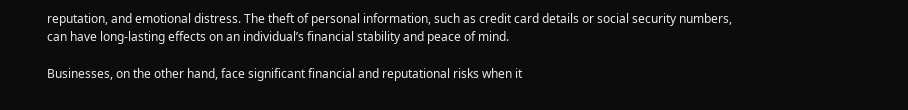reputation, and emotional distress. The theft of personal information, such as credit card details or social security numbers, can have long-lasting effects on an individual’s financial stability and peace of mind.

Businesses, on the other hand, face significant financial and reputational risks when it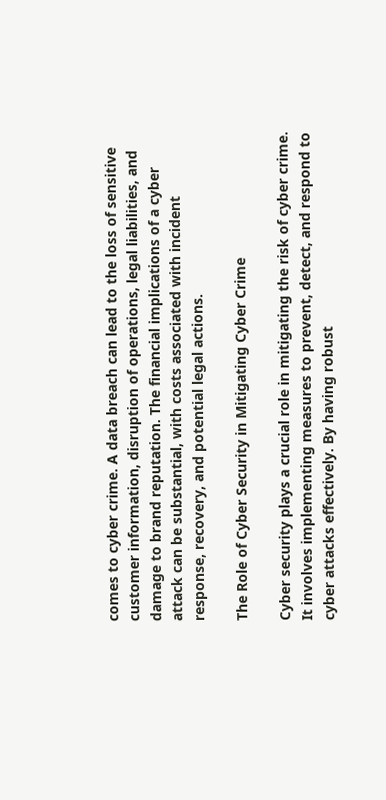comes to cyber crime. A data breach can lead to the loss of sensitive customer information, disruption of operations, legal liabilities, and damage to brand reputation. The financial implications of a cyber attack can be substantial, with costs associated with incident response, recovery, and potential legal actions.

The Role of Cyber Security in Mitigating Cyber Crime

Cyber security plays a crucial role in mitigating the risk of cyber crime. It involves implementing measures to prevent, detect, and respond to cyber attacks effectively. By having robust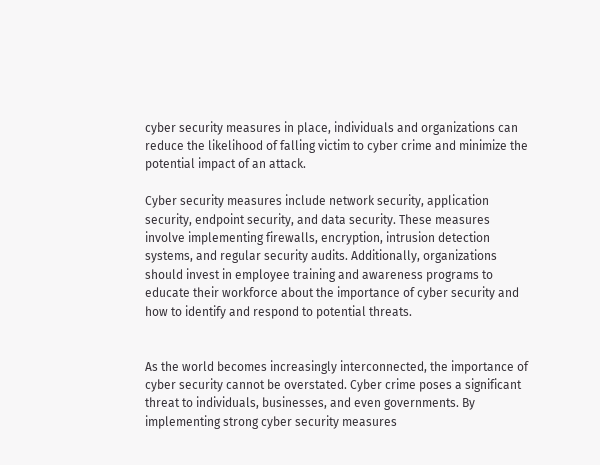cyber security measures in place, individuals and organizations can reduce the likelihood of falling victim to cyber crime and minimize the potential impact of an attack.

Cyber security measures include network security, application security, endpoint security, and data security. These measures involve implementing firewalls, encryption, intrusion detection systems, and regular security audits. Additionally, organizations should invest in employee training and awareness programs to educate their workforce about the importance of cyber security and how to identify and respond to potential threats.


As the world becomes increasingly interconnected, the importance of cyber security cannot be overstated. Cyber crime poses a significant threat to individuals, businesses, and even governments. By implementing strong cyber security measures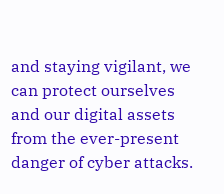and staying vigilant, we can protect ourselves and our digital assets from the ever-present danger of cyber attacks.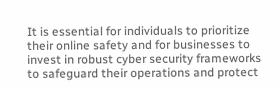It is essential for individuals to prioritize their online safety and for businesses to invest in robust cyber security frameworks to safeguard their operations and protect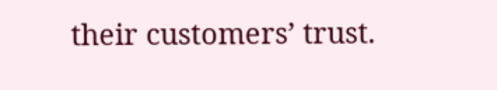their customers’ trust.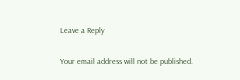Leave a Reply

Your email address will not be published.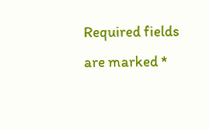Required fields are marked *